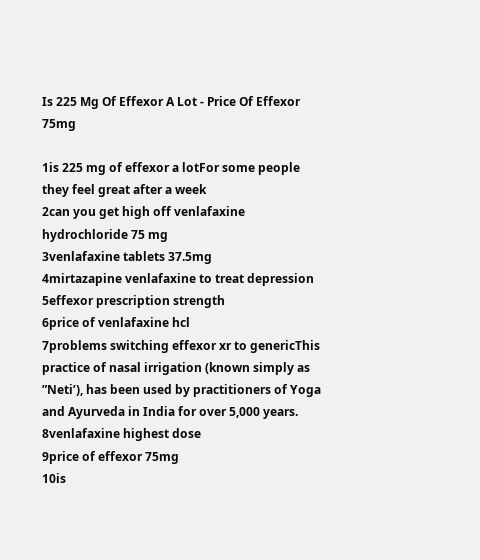Is 225 Mg Of Effexor A Lot - Price Of Effexor 75mg

1is 225 mg of effexor a lotFor some people they feel great after a week
2can you get high off venlafaxine hydrochloride 75 mg
3venlafaxine tablets 37.5mg
4mirtazapine venlafaxine to treat depression
5effexor prescription strength
6price of venlafaxine hcl
7problems switching effexor xr to genericThis practice of nasal irrigation (known simply as ”Neti’), has been used by practitioners of Yoga and Ayurveda in India for over 5,000 years.
8venlafaxine highest dose
9price of effexor 75mg
10is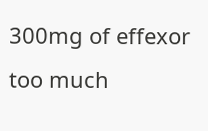300mg of effexor too much